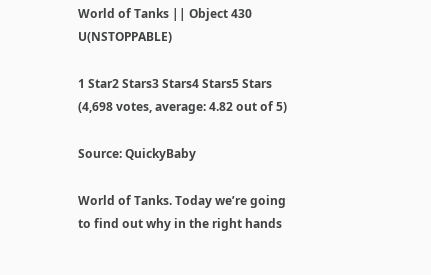World of Tanks || Object 430 U(NSTOPPABLE)

1 Star2 Stars3 Stars4 Stars5 Stars (4,698 votes, average: 4.82 out of 5)

Source: QuickyBaby

World of Tanks. Today we’re going to find out why in the right hands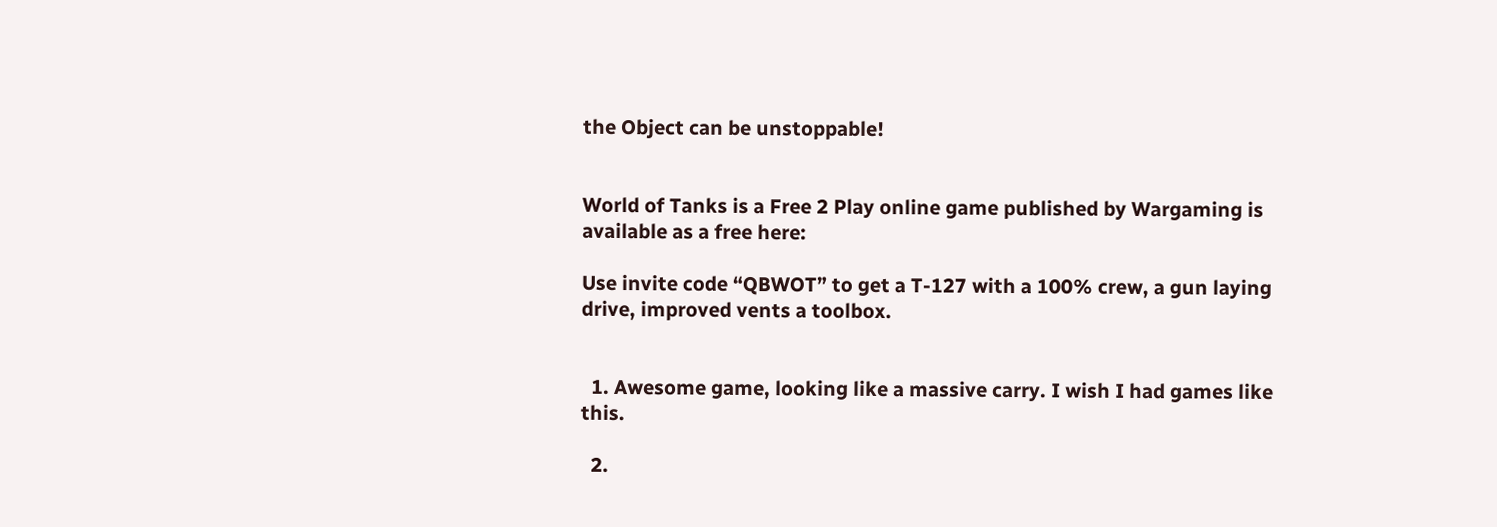the Object can be unstoppable!


World of Tanks is a Free 2 Play online game published by Wargaming is available as a free here:

Use invite code “QBWOT” to get a T-127 with a 100% crew, a gun laying drive, improved vents a toolbox.


  1. Awesome game, looking like a massive carry. I wish I had games like this.

  2.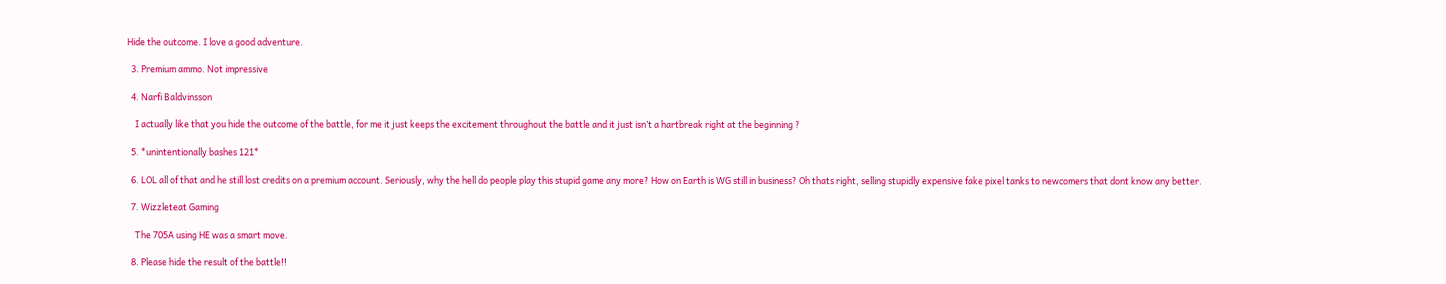Hide the outcome. I love a good adventure.

  3. Premium ammo. Not impressive

  4. Narfi Baldvinsson

    I actually like that you hide the outcome of the battle, for me it just keeps the excitement throughout the battle and it just isn’t a hartbreak right at the beginning ?

  5. *unintentionally bashes 121*

  6. LOL all of that and he still lost credits on a premium account. Seriously, why the hell do people play this stupid game any more? How on Earth is WG still in business? Oh thats right, selling stupidly expensive fake pixel tanks to newcomers that dont know any better.

  7. Wizzleteat Gaming

    The 705A using HE was a smart move.

  8. Please hide the result of the battle!!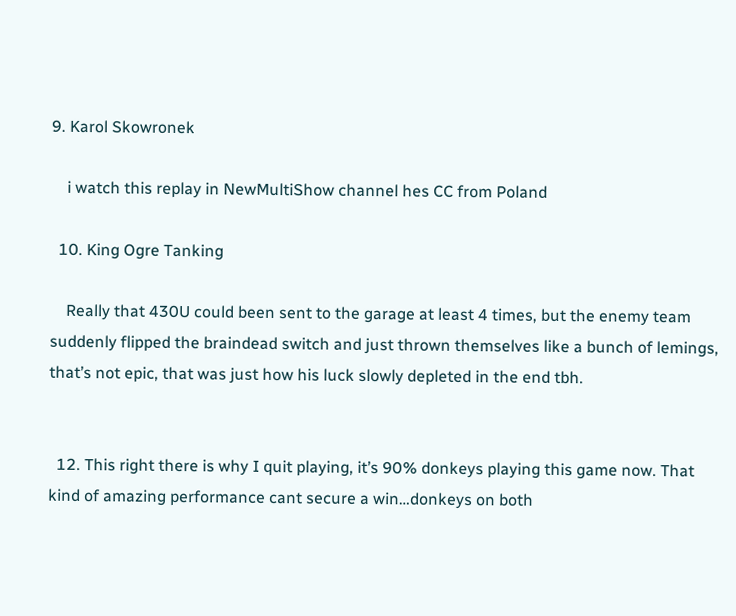9. Karol Skowronek

    i watch this replay in NewMultiShow channel hes CC from Poland

  10. King Ogre Tanking

    Really that 430U could been sent to the garage at least 4 times, but the enemy team suddenly flipped the braindead switch and just thrown themselves like a bunch of lemings, that’s not epic, that was just how his luck slowly depleted in the end tbh.


  12. This right there is why I quit playing, it’s 90% donkeys playing this game now. That kind of amazing performance cant secure a win…donkeys on both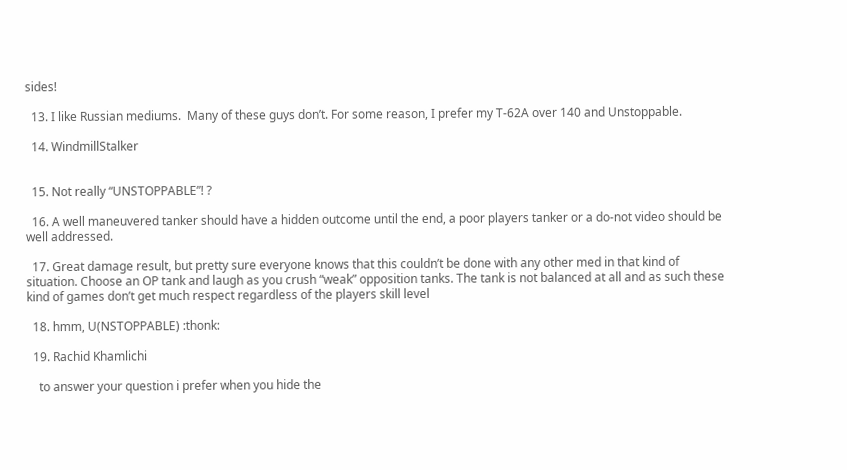sides!

  13. I like Russian mediums.  Many of these guys don’t. For some reason, I prefer my T-62A over 140 and Unstoppable.

  14. WindmillStalker


  15. Not really “UNSTOPPABLE”! ?

  16. A well maneuvered tanker should have a hidden outcome until the end, a poor players tanker or a do-not video should be well addressed.

  17. Great damage result, but pretty sure everyone knows that this couldn’t be done with any other med in that kind of situation. Choose an OP tank and laugh as you crush “weak” opposition tanks. The tank is not balanced at all and as such these kind of games don’t get much respect regardless of the players skill level

  18. hmm, U(NSTOPPABLE) :thonk:

  19. Rachid Khamlichi

    to answer your question i prefer when you hide the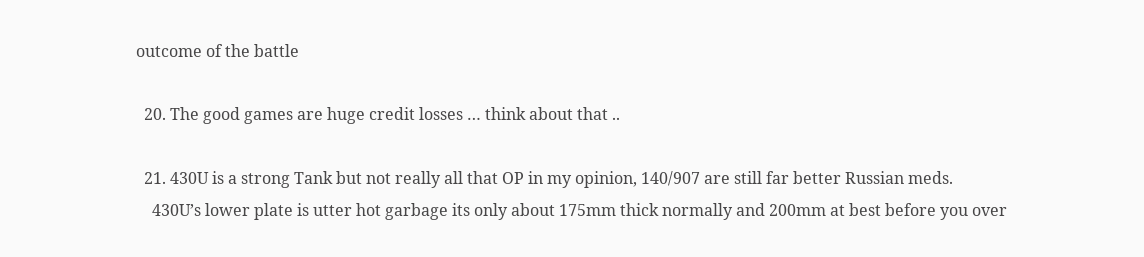outcome of the battle

  20. The good games are huge credit losses … think about that ..

  21. 430U is a strong Tank but not really all that OP in my opinion, 140/907 are still far better Russian meds.
    430U’s lower plate is utter hot garbage its only about 175mm thick normally and 200mm at best before you over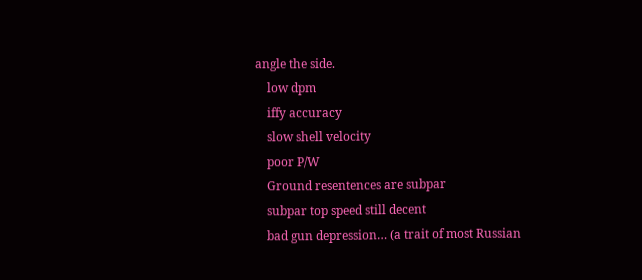angle the side.
    low dpm
    iffy accuracy
    slow shell velocity
    poor P/W
    Ground resentences are subpar
    subpar top speed still decent
    bad gun depression… (a trait of most Russian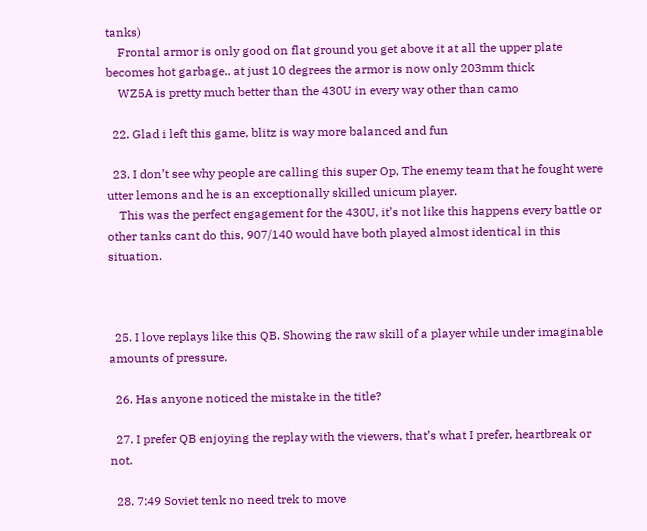tanks)
    Frontal armor is only good on flat ground you get above it at all the upper plate becomes hot garbage.. at just 10 degrees the armor is now only 203mm thick
    WZ5A is pretty much better than the 430U in every way other than camo

  22. Glad i left this game, blitz is way more balanced and fun

  23. I don’t see why people are calling this super Op, The enemy team that he fought were utter lemons and he is an exceptionally skilled unicum player.
    This was the perfect engagement for the 430U, it’s not like this happens every battle or other tanks cant do this, 907/140 would have both played almost identical in this situation.



  25. I love replays like this QB. Showing the raw skill of a player while under imaginable amounts of pressure.

  26. Has anyone noticed the mistake in the title?

  27. I prefer QB enjoying the replay with the viewers, that’s what I prefer, heartbreak or not.

  28. 7:49 Soviet tenk no need trek to move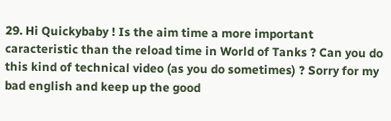29. Hi Quickybaby ! Is the aim time a more important caracteristic than the reload time in World of Tanks ? Can you do this kind of technical video (as you do sometimes) ? Sorry for my bad english and keep up the good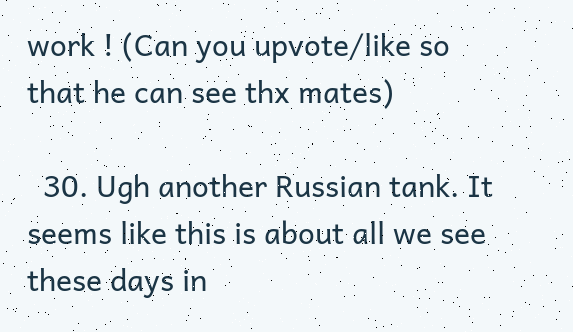work ! (Can you upvote/like so that he can see thx mates)

  30. Ugh another Russian tank. It seems like this is about all we see these days in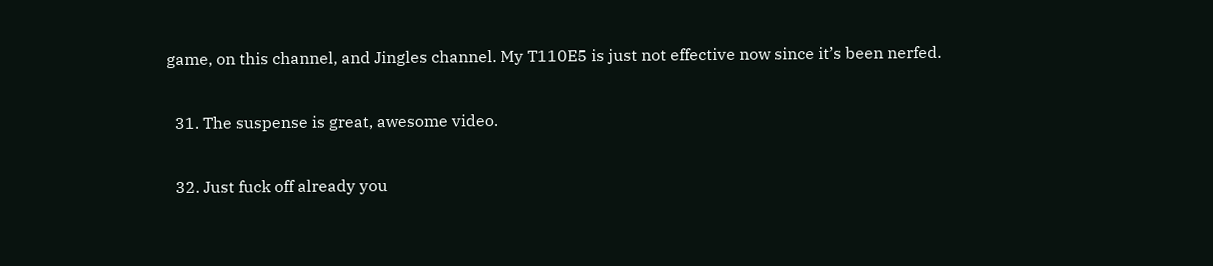game, on this channel, and Jingles channel. My T110E5 is just not effective now since it’s been nerfed.

  31. The suspense is great, awesome video.

  32. Just fuck off already you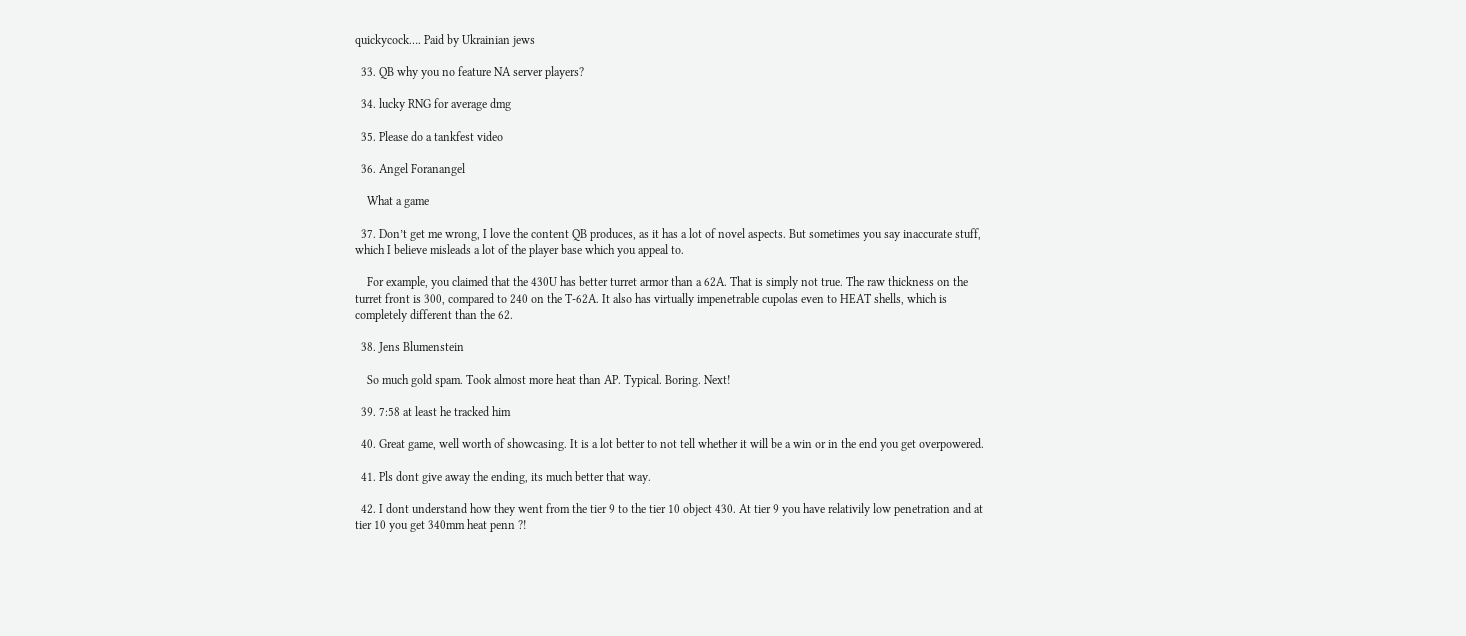quickycock…. Paid by Ukrainian jews

  33. QB why you no feature NA server players?

  34. lucky RNG for average dmg

  35. Please do a tankfest video

  36. Angel Foranangel

    What a game

  37. Don’t get me wrong, I love the content QB produces, as it has a lot of novel aspects. But sometimes you say inaccurate stuff, which I believe misleads a lot of the player base which you appeal to.

    For example, you claimed that the 430U has better turret armor than a 62A. That is simply not true. The raw thickness on the turret front is 300, compared to 240 on the T-62A. It also has virtually impenetrable cupolas even to HEAT shells, which is completely different than the 62.

  38. Jens Blumenstein

    So much gold spam. Took almost more heat than AP. Typical. Boring. Next!

  39. 7:58 at least he tracked him

  40. Great game, well worth of showcasing. It is a lot better to not tell whether it will be a win or in the end you get overpowered.

  41. Pls dont give away the ending, its much better that way.

  42. I dont understand how they went from the tier 9 to the tier 10 object 430. At tier 9 you have relativily low penetration and at tier 10 you get 340mm heat penn ?!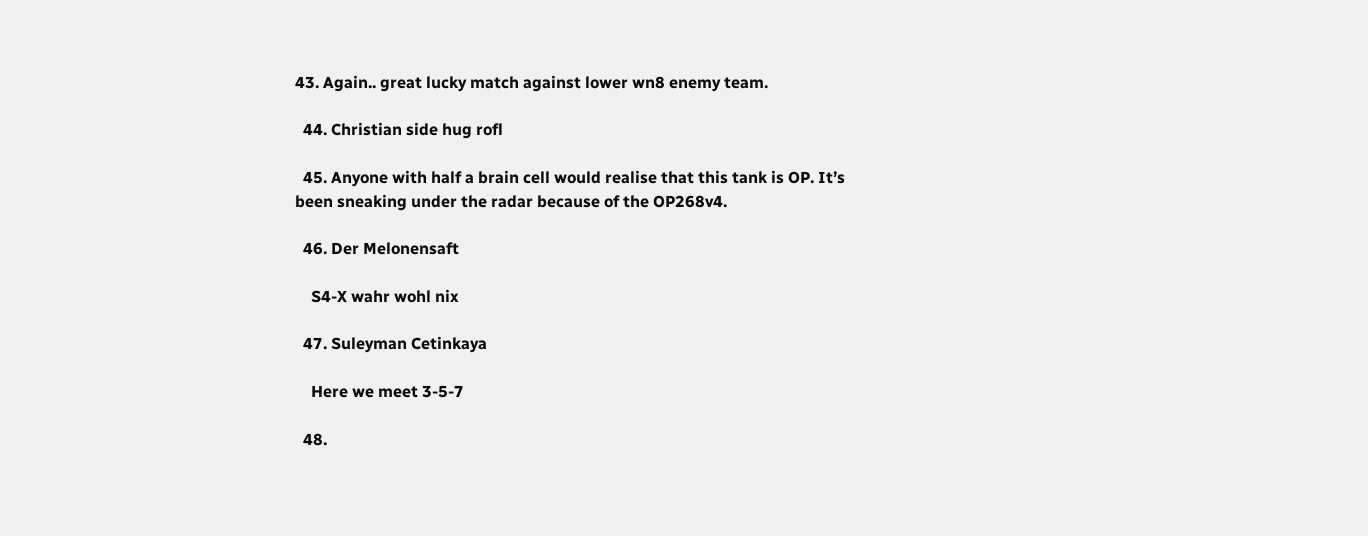43. Again.. great lucky match against lower wn8 enemy team.

  44. Christian side hug rofl

  45. Anyone with half a brain cell would realise that this tank is OP. It’s been sneaking under the radar because of the OP268v4.

  46. Der Melonensaft

    S4-X wahr wohl nix

  47. Suleyman Cetinkaya

    Here we meet 3-5-7

  48.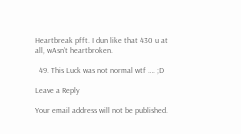Heartbreak pfft. I dun like that 430 u at all, wAsn’t heartbroken.

  49. This Luck was not normal wtf …. ;D

Leave a Reply

Your email address will not be published.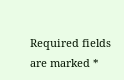Required fields are marked *